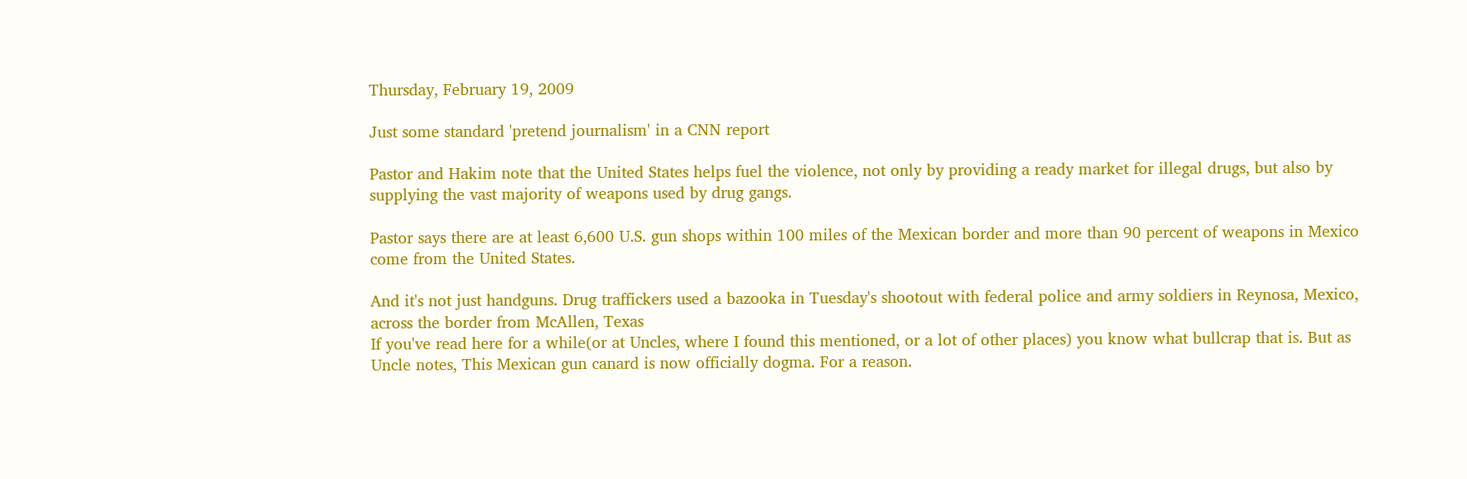Thursday, February 19, 2009

Just some standard 'pretend journalism' in a CNN report

Pastor and Hakim note that the United States helps fuel the violence, not only by providing a ready market for illegal drugs, but also by supplying the vast majority of weapons used by drug gangs.

Pastor says there are at least 6,600 U.S. gun shops within 100 miles of the Mexican border and more than 90 percent of weapons in Mexico come from the United States.

And it's not just handguns. Drug traffickers used a bazooka in Tuesday's shootout with federal police and army soldiers in Reynosa, Mexico, across the border from McAllen, Texas
If you've read here for a while(or at Uncles, where I found this mentioned, or a lot of other places) you know what bullcrap that is. But as Uncle notes, This Mexican gun canard is now officially dogma. For a reason.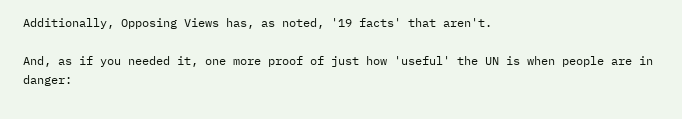Additionally, Opposing Views has, as noted, '19 facts' that aren't.

And, as if you needed it, one more proof of just how 'useful' the UN is when people are in danger: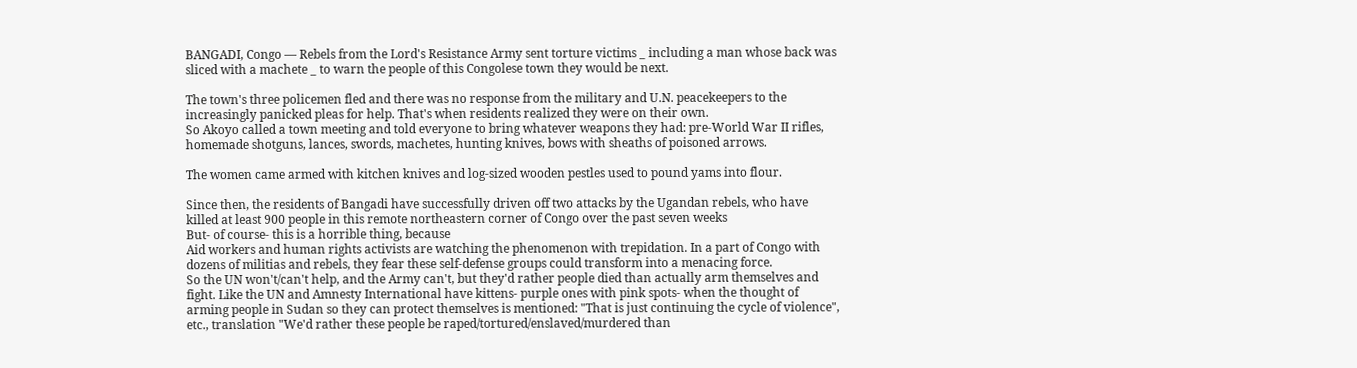BANGADI, Congo — Rebels from the Lord's Resistance Army sent torture victims _ including a man whose back was sliced with a machete _ to warn the people of this Congolese town they would be next.

The town's three policemen fled and there was no response from the military and U.N. peacekeepers to the increasingly panicked pleas for help. That's when residents realized they were on their own.
So Akoyo called a town meeting and told everyone to bring whatever weapons they had: pre-World War II rifles, homemade shotguns, lances, swords, machetes, hunting knives, bows with sheaths of poisoned arrows.

The women came armed with kitchen knives and log-sized wooden pestles used to pound yams into flour.

Since then, the residents of Bangadi have successfully driven off two attacks by the Ugandan rebels, who have killed at least 900 people in this remote northeastern corner of Congo over the past seven weeks
But- of course- this is a horrible thing, because
Aid workers and human rights activists are watching the phenomenon with trepidation. In a part of Congo with dozens of militias and rebels, they fear these self-defense groups could transform into a menacing force.
So the UN won't/can't help, and the Army can't, but they'd rather people died than actually arm themselves and fight. Like the UN and Amnesty International have kittens- purple ones with pink spots- when the thought of arming people in Sudan so they can protect themselves is mentioned: "That is just continuing the cycle of violence", etc., translation "We'd rather these people be raped/tortured/enslaved/murdered than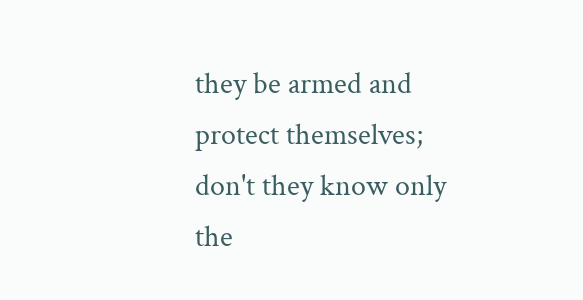they be armed and protect themselves; don't they know only the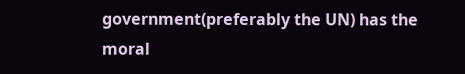government(preferably the UN) has the moral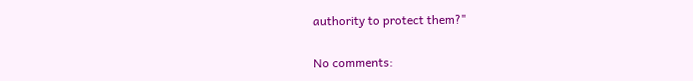authority to protect them?"

No comments: